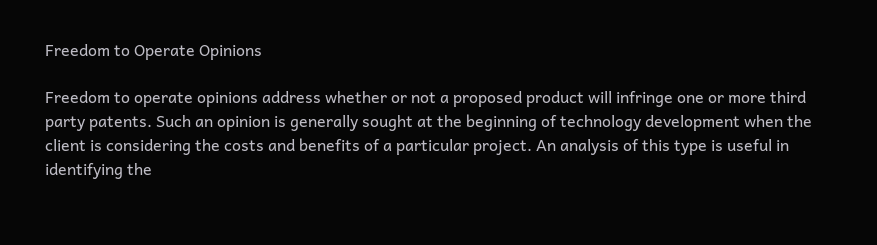Freedom to Operate Opinions

Freedom to operate opinions address whether or not a proposed product will infringe one or more third party patents. Such an opinion is generally sought at the beginning of technology development when the client is considering the costs and benefits of a particular project. An analysis of this type is useful in identifying the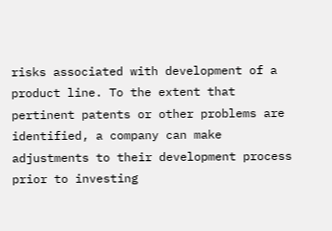risks associated with development of a product line. To the extent that pertinent patents or other problems are identified, a company can make adjustments to their development process prior to investing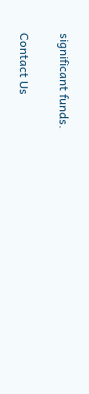significant funds.

Contact Us